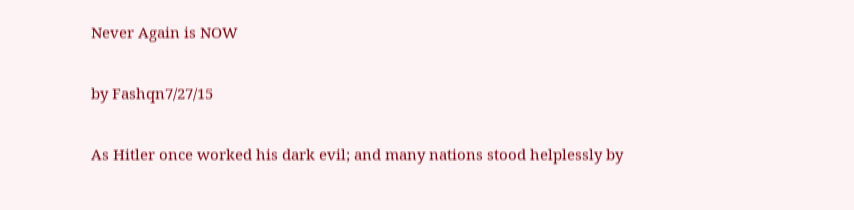Never Again is NOW

by Fashqn7/27/15

As Hitler once worked his dark evil; and many nations stood helplessly by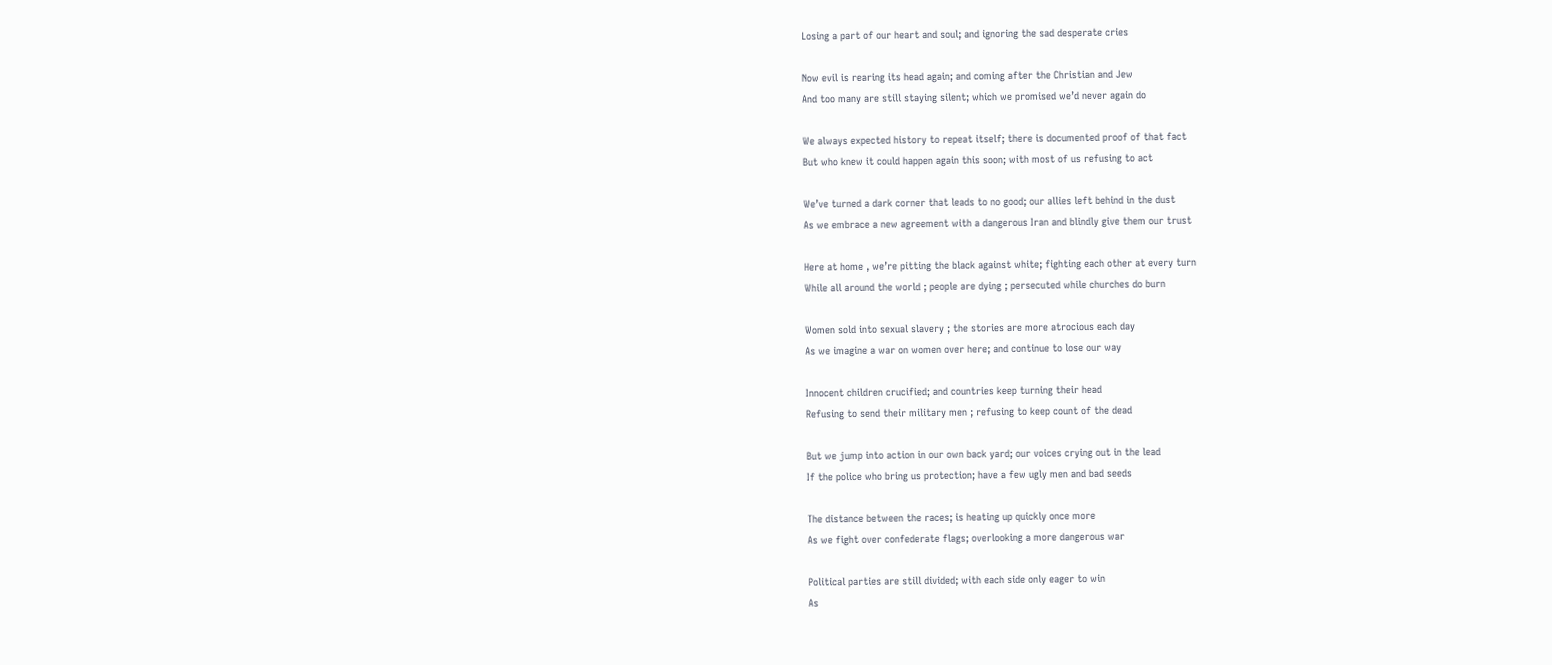Losing a part of our heart and soul; and ignoring the sad desperate cries

Now evil is rearing its head again; and coming after the Christian and Jew
And too many are still staying silent; which we promised we’d never again do

We always expected history to repeat itself; there is documented proof of that fact
But who knew it could happen again this soon; with most of us refusing to act

We’ve turned a dark corner that leads to no good; our allies left behind in the dust
As we embrace a new agreement with a dangerous Iran and blindly give them our trust

Here at home , we’re pitting the black against white; fighting each other at every turn
While all around the world ; people are dying ; persecuted while churches do burn

Women sold into sexual slavery ; the stories are more atrocious each day
As we imagine a war on women over here; and continue to lose our way

Innocent children crucified; and countries keep turning their head
Refusing to send their military men ; refusing to keep count of the dead

But we jump into action in our own back yard; our voices crying out in the lead
If the police who bring us protection; have a few ugly men and bad seeds

The distance between the races; is heating up quickly once more
As we fight over confederate flags; overlooking a more dangerous war

Political parties are still divided; with each side only eager to win
As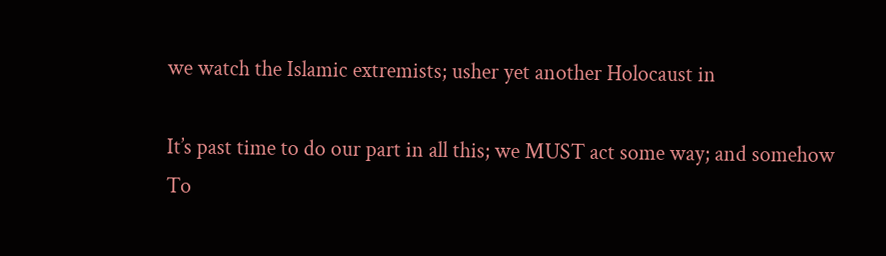we watch the Islamic extremists; usher yet another Holocaust in

It’s past time to do our part in all this; we MUST act some way; and somehow
To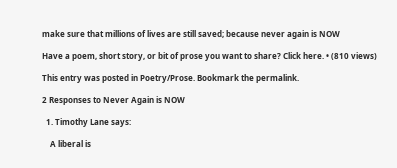make sure that millions of lives are still saved; because never again is NOW

Have a poem, short story, or bit of prose you want to share? Click here. • (810 views)

This entry was posted in Poetry/Prose. Bookmark the permalink.

2 Responses to Never Again is NOW

  1. Timothy Lane says:

    A liberal is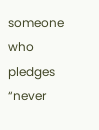someone who pledges “never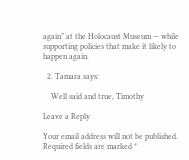again” at the Holocaust Museum — while supporting policies that make it likely to happen again.

  2. Tamara says:

    Well said and true, Timothy

Leave a Reply

Your email address will not be published. Required fields are marked *